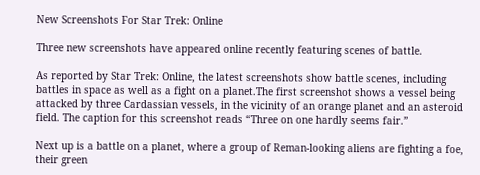New Screenshots For Star Trek: Online

Three new screenshots have appeared online recently featuring scenes of battle.

As reported by Star Trek: Online, the latest screenshots show battle scenes, including battles in space as well as a fight on a planet.The first screenshot shows a vessel being attacked by three Cardassian vessels, in the vicinity of an orange planet and an asteroid field. The caption for this screenshot reads “Three on one hardly seems fair.”

Next up is a battle on a planet, where a group of Reman-looking aliens are fighting a foe, their green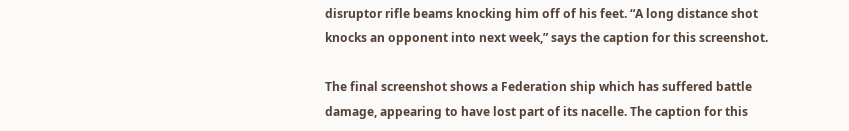disruptor rifle beams knocking him off of his feet. “A long distance shot knocks an opponent into next week,” says the caption for this screenshot.

The final screenshot shows a Federation ship which has suffered battle damage, appearing to have lost part of its nacelle. The caption for this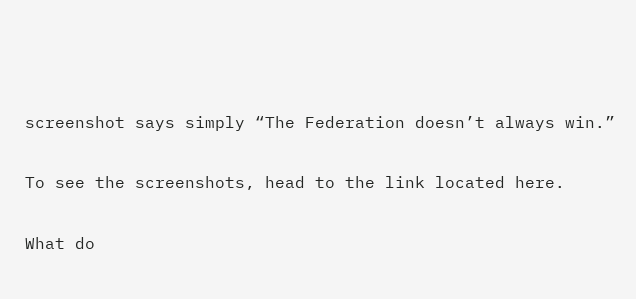screenshot says simply “The Federation doesn’t always win.”

To see the screenshots, head to the link located here.

What do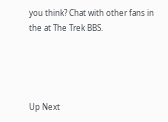you think? Chat with other fans in the at The Trek BBS.




Up Next